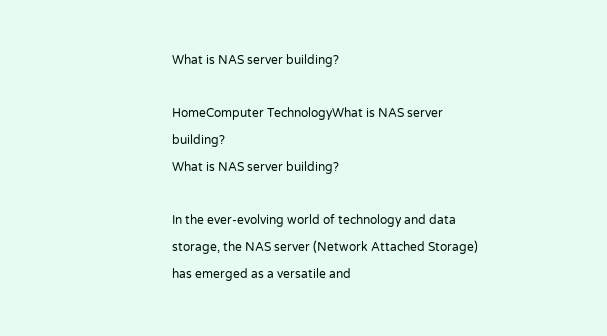What is NAS server building?

HomeComputer TechnologyWhat is NAS server building?
What is NAS server building?

In the ever-evolving world of technology and data storage, the NAS server (Network Attached Storage) has emerged as a versatile and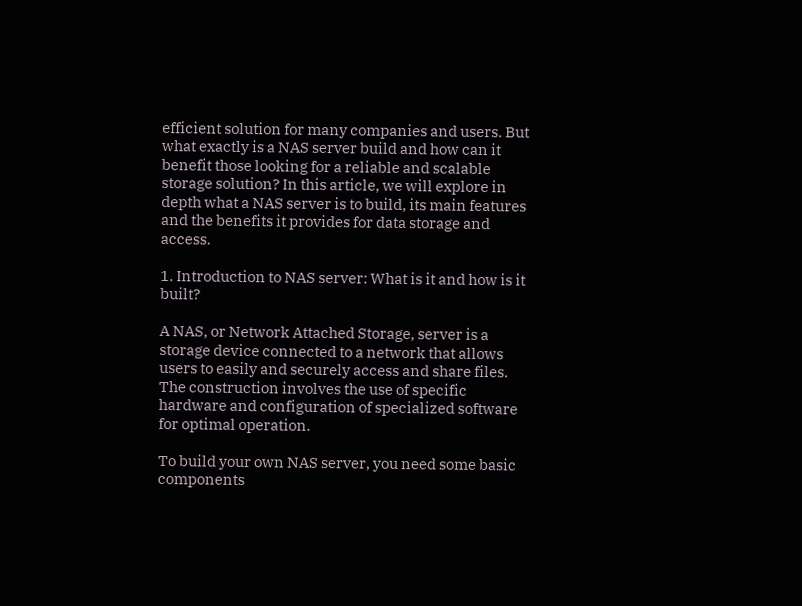efficient solution for many companies and users. But what exactly is a NAS server build and how can it benefit those looking for a reliable and scalable storage solution? In this article, we will explore in depth what a NAS server is to build, its main features and the benefits it provides for data storage and access.

1. Introduction to NAS server: What is it and how is it built?

A NAS, or Network Attached Storage, server is a storage device connected to a network that allows users to easily and securely access and share files. The construction involves the use of specific hardware and configuration of specialized software for optimal operation.

To build your own NAS server, you need some basic components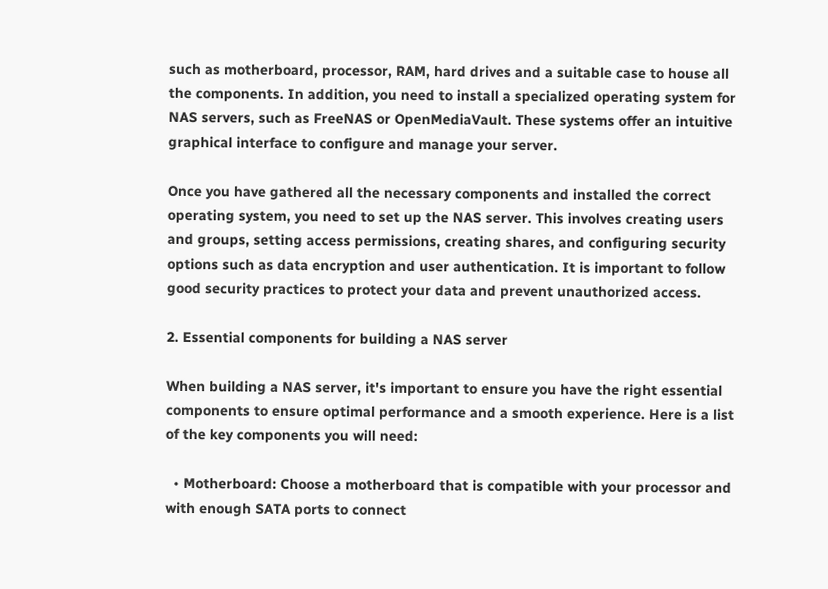such as motherboard, processor, RAM, hard drives and a suitable case to house all the components. In addition, you need to install a specialized operating system for NAS servers, such as FreeNAS or OpenMediaVault. These systems offer an intuitive graphical interface to configure and manage your server.

Once you have gathered all the necessary components and installed the correct operating system, you need to set up the NAS server. This involves creating users and groups, setting access permissions, creating shares, and configuring security options such as data encryption and user authentication. It is important to follow good security practices to protect your data and prevent unauthorized access.

2. Essential components for building a NAS server

When building a NAS server, it's important to ensure you have the right essential components to ensure optimal performance and a smooth experience. Here is a list of the key components you will need:

  • Motherboard: Choose a motherboard that is compatible with your processor and with enough SATA ports to connect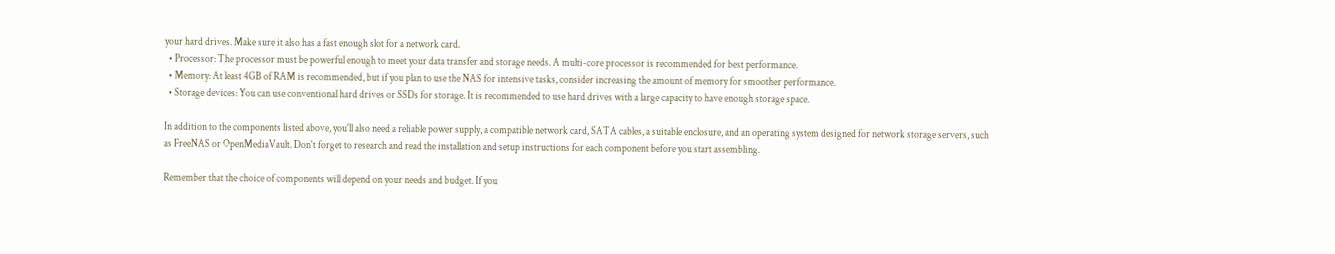your hard drives. Make sure it also has a fast enough slot for a network card.
  • Processor: The processor must be powerful enough to meet your data transfer and storage needs. A multi-core processor is recommended for best performance.
  • Memory: At least 4GB of RAM is recommended, but if you plan to use the NAS for intensive tasks, consider increasing the amount of memory for smoother performance.
  • Storage devices: You can use conventional hard drives or SSDs for storage. It is recommended to use hard drives with a large capacity to have enough storage space.

In addition to the components listed above, you'll also need a reliable power supply, a compatible network card, SATA cables, a suitable enclosure, and an operating system designed for network storage servers, such as FreeNAS or OpenMediaVault. Don't forget to research and read the installation and setup instructions for each component before you start assembling.

Remember that the choice of components will depend on your needs and budget. If you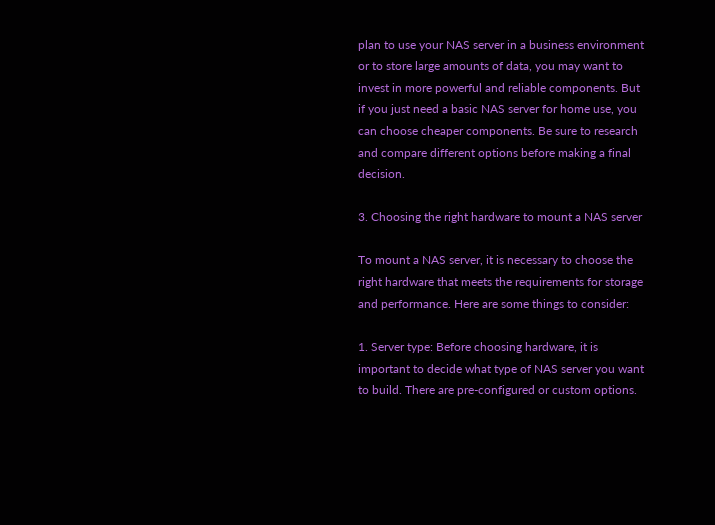plan to use your NAS server in a business environment or to store large amounts of data, you may want to invest in more powerful and reliable components. But if you just need a basic NAS server for home use, you can choose cheaper components. Be sure to research and compare different options before making a final decision.

3. Choosing the right hardware to mount a NAS server

To mount a NAS server, it is necessary to choose the right hardware that meets the requirements for storage and performance. Here are some things to consider:

1. Server type: Before choosing hardware, it is important to decide what type of NAS server you want to build. There are pre-configured or custom options.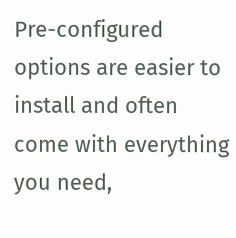Pre-configured options are easier to install and often come with everything you need,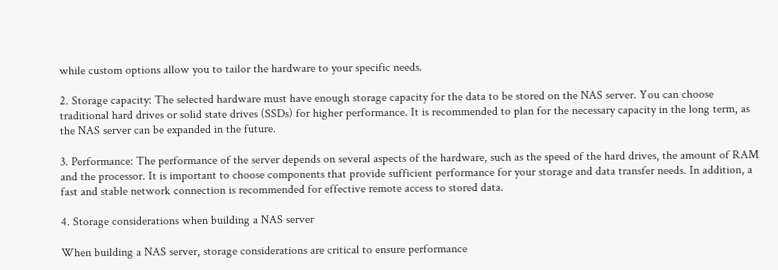while custom options allow you to tailor the hardware to your specific needs.

2. Storage capacity: The selected hardware must have enough storage capacity for the data to be stored on the NAS server. You can choose traditional hard drives or solid state drives (SSDs) for higher performance. It is recommended to plan for the necessary capacity in the long term, as the NAS server can be expanded in the future.

3. Performance: The performance of the server depends on several aspects of the hardware, such as the speed of the hard drives, the amount of RAM and the processor. It is important to choose components that provide sufficient performance for your storage and data transfer needs. In addition, a fast and stable network connection is recommended for effective remote access to stored data.

4. Storage considerations when building a NAS server

When building a NAS server, storage considerations are critical to ensure performance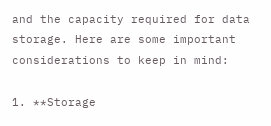and the capacity required for data storage. Here are some important considerations to keep in mind:

1. **Storage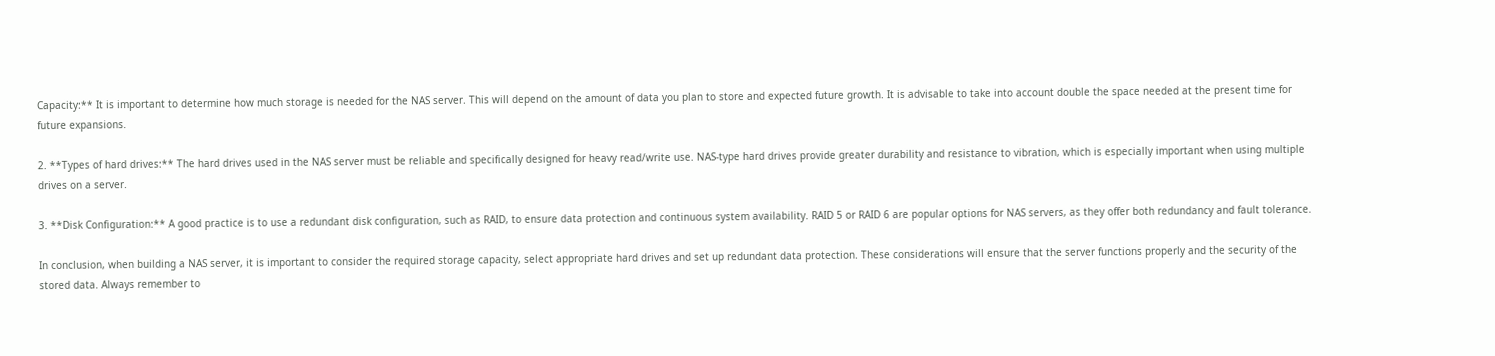Capacity:** It is important to determine how much storage is needed for the NAS server. This will depend on the amount of data you plan to store and expected future growth. It is advisable to take into account double the space needed at the present time for future expansions.

2. **Types of hard drives:** The hard drives used in the NAS server must be reliable and specifically designed for heavy read/write use. NAS-type hard drives provide greater durability and resistance to vibration, which is especially important when using multiple drives on a server.

3. **Disk Configuration:** A good practice is to use a redundant disk configuration, such as RAID, to ensure data protection and continuous system availability. RAID 5 or RAID 6 are popular options for NAS servers, as they offer both redundancy and fault tolerance.

In conclusion, when building a NAS server, it is important to consider the required storage capacity, select appropriate hard drives and set up redundant data protection. These considerations will ensure that the server functions properly and the security of the stored data. Always remember to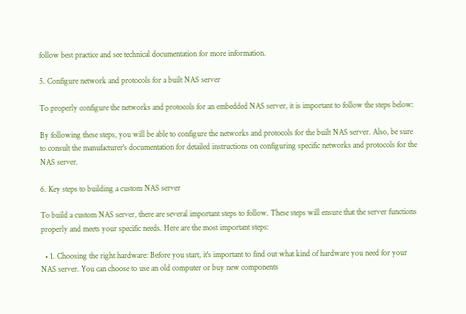follow best practice and see technical documentation for more information.

5. Configure network and protocols for a built NAS server

To properly configure the networks and protocols for an embedded NAS server, it is important to follow the steps below:

By following these steps, you will be able to configure the networks and protocols for the built NAS server. Also, be sure to consult the manufacturer's documentation for detailed instructions on configuring specific networks and protocols for the NAS server.

6. Key steps to building a custom NAS server

To build a custom NAS server, there are several important steps to follow. These steps will ensure that the server functions properly and meets your specific needs. Here are the most important steps:

  • 1. Choosing the right hardware: Before you start, it's important to find out what kind of hardware you need for your NAS server. You can choose to use an old computer or buy new components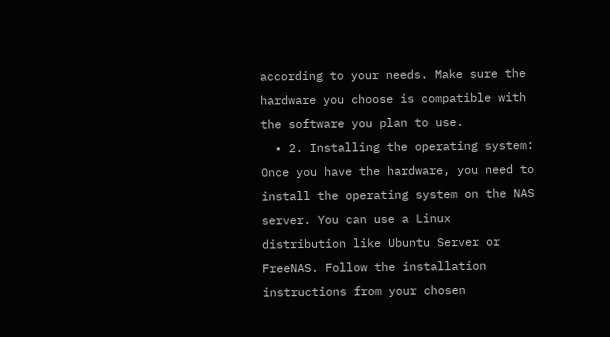according to your needs. Make sure the hardware you choose is compatible with the software you plan to use.
  • 2. Installing the operating system: Once you have the hardware, you need to install the operating system on the NAS server. You can use a Linux distribution like Ubuntu Server or FreeNAS. Follow the installation instructions from your chosen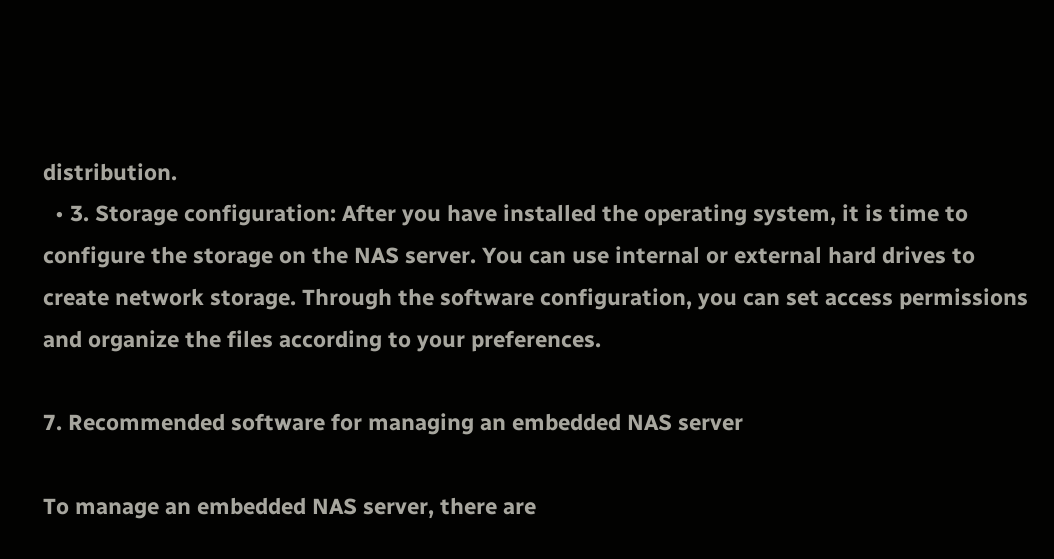distribution.
  • 3. Storage configuration: After you have installed the operating system, it is time to configure the storage on the NAS server. You can use internal or external hard drives to create network storage. Through the software configuration, you can set access permissions and organize the files according to your preferences.

7. Recommended software for managing an embedded NAS server

To manage an embedded NAS server, there are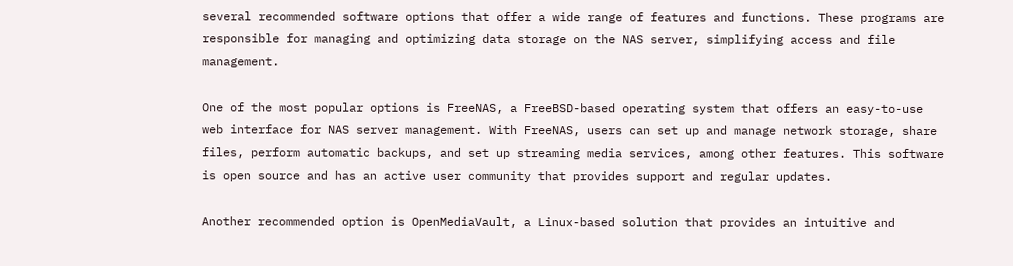several recommended software options that offer a wide range of features and functions. These programs are responsible for managing and optimizing data storage on the NAS server, simplifying access and file management.

One of the most popular options is FreeNAS, a FreeBSD-based operating system that offers an easy-to-use web interface for NAS server management. With FreeNAS, users can set up and manage network storage, share files, perform automatic backups, and set up streaming media services, among other features. This software is open source and has an active user community that provides support and regular updates.

Another recommended option is OpenMediaVault, a Linux-based solution that provides an intuitive and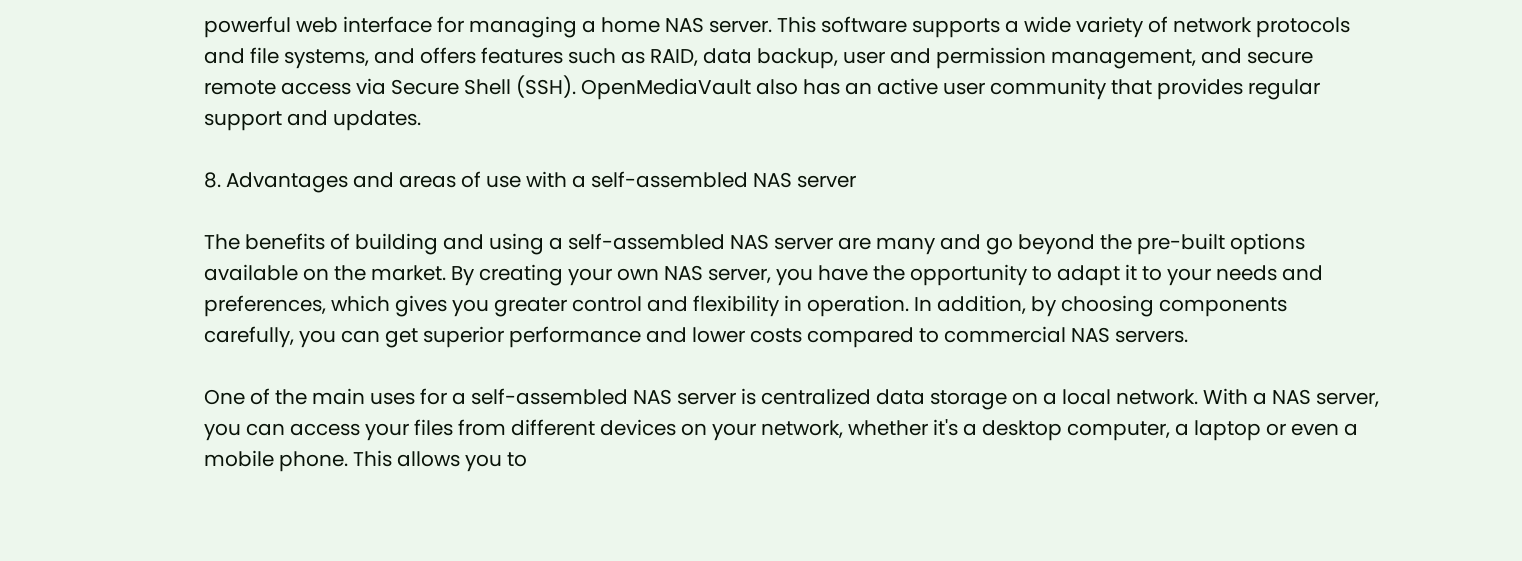powerful web interface for managing a home NAS server. This software supports a wide variety of network protocols and file systems, and offers features such as RAID, data backup, user and permission management, and secure remote access via Secure Shell (SSH). OpenMediaVault also has an active user community that provides regular support and updates.

8. Advantages and areas of use with a self-assembled NAS server

The benefits of building and using a self-assembled NAS server are many and go beyond the pre-built options available on the market. By creating your own NAS server, you have the opportunity to adapt it to your needs and preferences, which gives you greater control and flexibility in operation. In addition, by choosing components carefully, you can get superior performance and lower costs compared to commercial NAS servers.

One of the main uses for a self-assembled NAS server is centralized data storage on a local network. With a NAS server, you can access your files from different devices on your network, whether it's a desktop computer, a laptop or even a mobile phone. This allows you to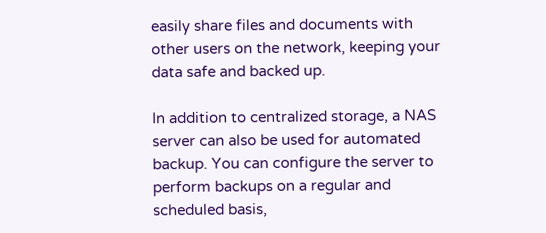easily share files and documents with other users on the network, keeping your data safe and backed up.

In addition to centralized storage, a NAS server can also be used for automated backup. You can configure the server to perform backups on a regular and scheduled basis,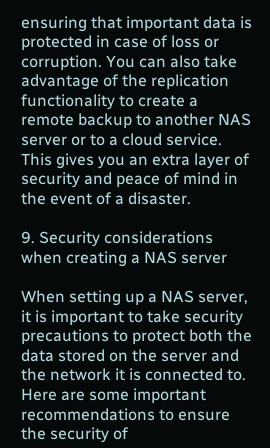ensuring that important data is protected in case of loss or corruption. You can also take advantage of the replication functionality to create a remote backup to another NAS server or to a cloud service. This gives you an extra layer of security and peace of mind in the event of a disaster.

9. Security considerations when creating a NAS server

When setting up a NAS server, it is important to take security precautions to protect both the data stored on the server and the network it is connected to. Here are some important recommendations to ensure the security of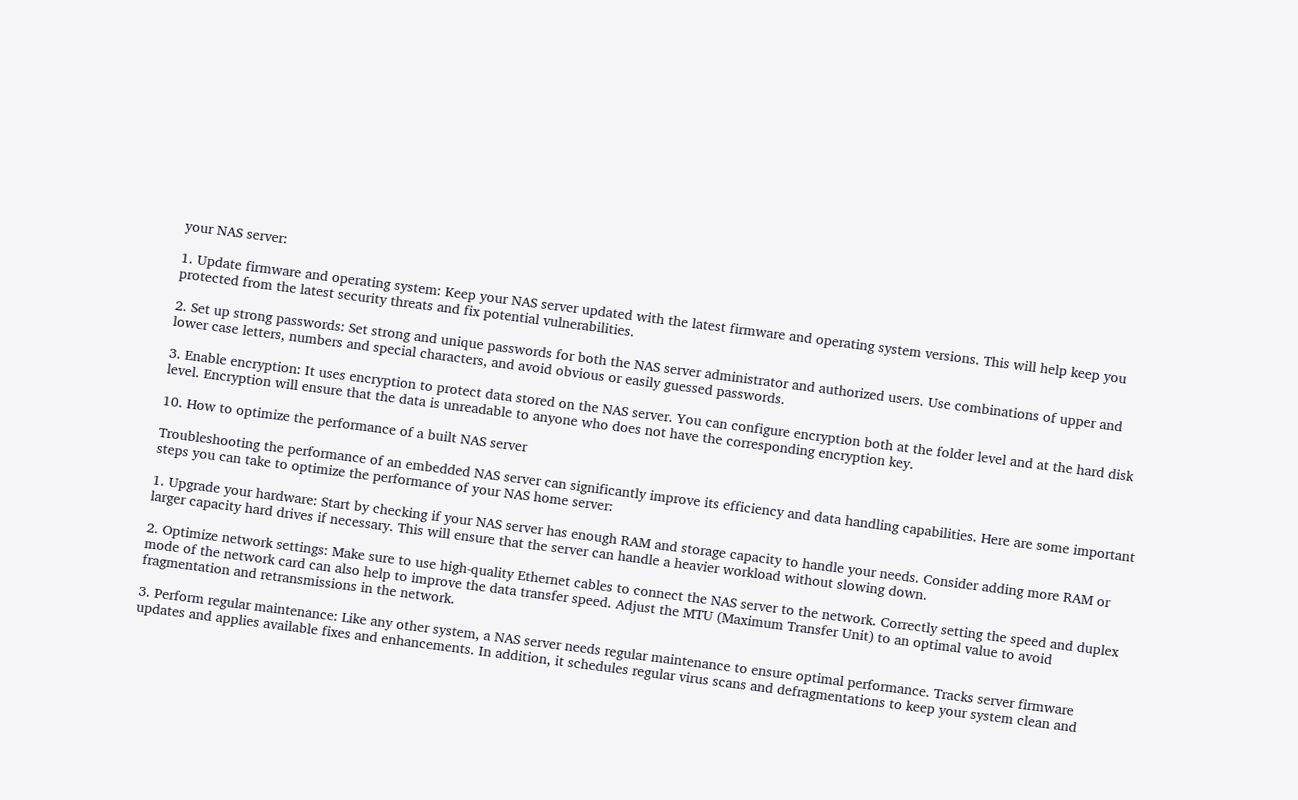your NAS server:

1. Update firmware and operating system: Keep your NAS server updated with the latest firmware and operating system versions. This will help keep you protected from the latest security threats and fix potential vulnerabilities.

2. Set up strong passwords: Set strong and unique passwords for both the NAS server administrator and authorized users. Use combinations of upper and lower case letters, numbers and special characters, and avoid obvious or easily guessed passwords.

3. Enable encryption: It uses encryption to protect data stored on the NAS server. You can configure encryption both at the folder level and at the hard disk level. Encryption will ensure that the data is unreadable to anyone who does not have the corresponding encryption key.

10. How to optimize the performance of a built NAS server

Troubleshooting the performance of an embedded NAS server can significantly improve its efficiency and data handling capabilities. Here are some important steps you can take to optimize the performance of your NAS home server:

1. Upgrade your hardware: Start by checking if your NAS server has enough RAM and storage capacity to handle your needs. Consider adding more RAM or larger capacity hard drives if necessary. This will ensure that the server can handle a heavier workload without slowing down.

2. Optimize network settings: Make sure to use high-quality Ethernet cables to connect the NAS server to the network. Correctly setting the speed and duplex mode of the network card can also help to improve the data transfer speed. Adjust the MTU (Maximum Transfer Unit) to an optimal value to avoid fragmentation and retransmissions in the network.

3. Perform regular maintenance: Like any other system, a NAS server needs regular maintenance to ensure optimal performance. Tracks server firmware updates and applies available fixes and enhancements. In addition, it schedules regular virus scans and defragmentations to keep your system clean and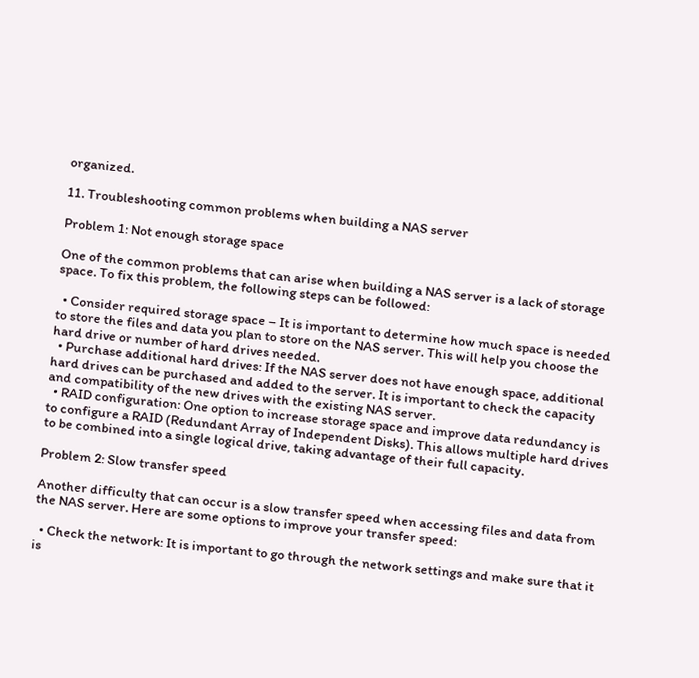organized.

11. Troubleshooting common problems when building a NAS server

Problem 1: Not enough storage space

One of the common problems that can arise when building a NAS server is a lack of storage space. To fix this problem, the following steps can be followed:

  • Consider required storage space – It is important to determine how much space is needed to store the files and data you plan to store on the NAS server. This will help you choose the hard drive or number of hard drives needed.
  • Purchase additional hard drives: If the NAS server does not have enough space, additional hard drives can be purchased and added to the server. It is important to check the capacity and compatibility of the new drives with the existing NAS server.
  • RAID configuration: One option to increase storage space and improve data redundancy is to configure a RAID (Redundant Array of Independent Disks). This allows multiple hard drives to be combined into a single logical drive, taking advantage of their full capacity.

Problem 2: Slow transfer speed

Another difficulty that can occur is a slow transfer speed when accessing files and data from the NAS server. Here are some options to improve your transfer speed:

  • Check the network: It is important to go through the network settings and make sure that it is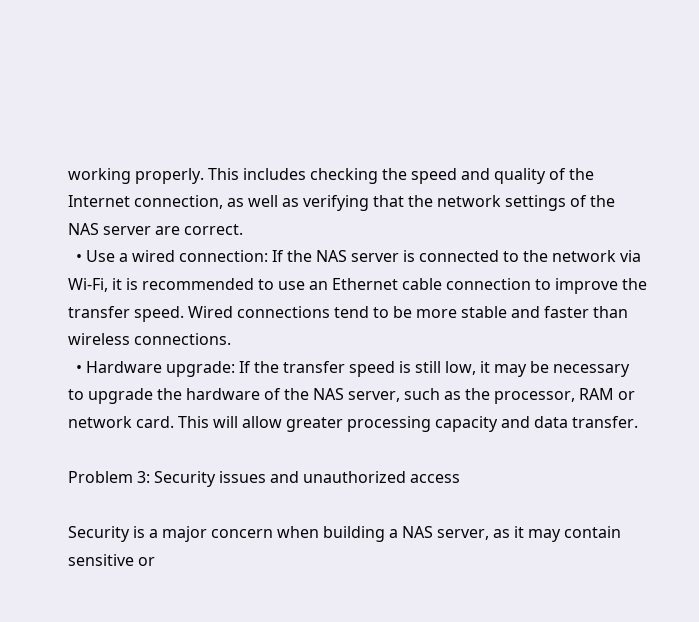working properly. This includes checking the speed and quality of the Internet connection, as well as verifying that the network settings of the NAS server are correct.
  • Use a wired connection: If the NAS server is connected to the network via Wi-Fi, it is recommended to use an Ethernet cable connection to improve the transfer speed. Wired connections tend to be more stable and faster than wireless connections.
  • Hardware upgrade: If the transfer speed is still low, it may be necessary to upgrade the hardware of the NAS server, such as the processor, RAM or network card. This will allow greater processing capacity and data transfer.

Problem 3: Security issues and unauthorized access

Security is a major concern when building a NAS server, as it may contain sensitive or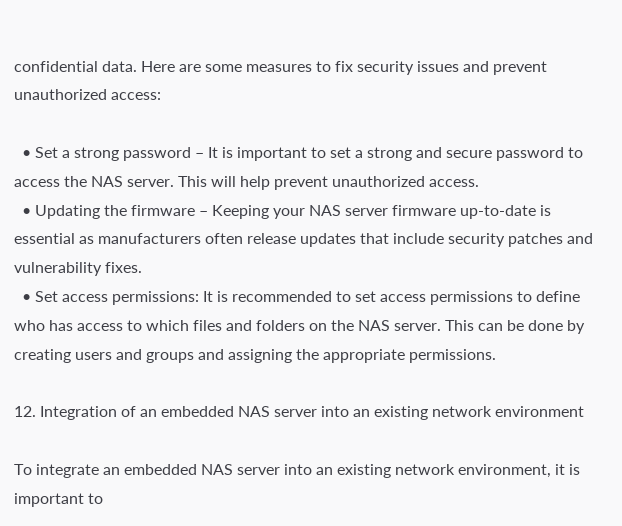confidential data. Here are some measures to fix security issues and prevent unauthorized access:

  • Set a strong password – It is important to set a strong and secure password to access the NAS server. This will help prevent unauthorized access.
  • Updating the firmware – Keeping your NAS server firmware up-to-date is essential as manufacturers often release updates that include security patches and vulnerability fixes.
  • Set access permissions: It is recommended to set access permissions to define who has access to which files and folders on the NAS server. This can be done by creating users and groups and assigning the appropriate permissions.

12. Integration of an embedded NAS server into an existing network environment

To integrate an embedded NAS server into an existing network environment, it is important to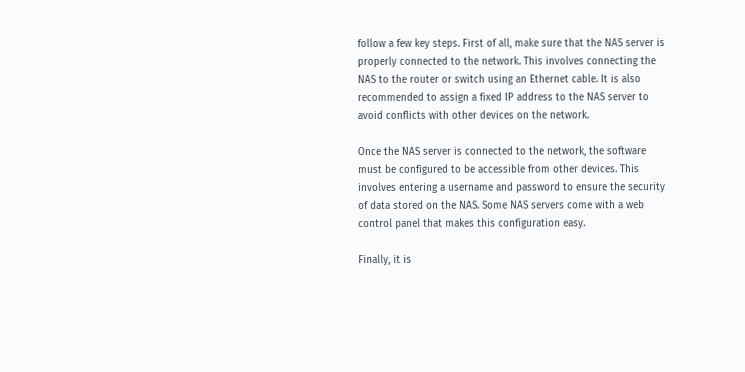follow a few key steps. First of all, make sure that the NAS server is properly connected to the network. This involves connecting the NAS to the router or switch using an Ethernet cable. It is also recommended to assign a fixed IP address to the NAS server to avoid conflicts with other devices on the network.

Once the NAS server is connected to the network, the software must be configured to be accessible from other devices. This involves entering a username and password to ensure the security of data stored on the NAS. Some NAS servers come with a web control panel that makes this configuration easy.

Finally, it is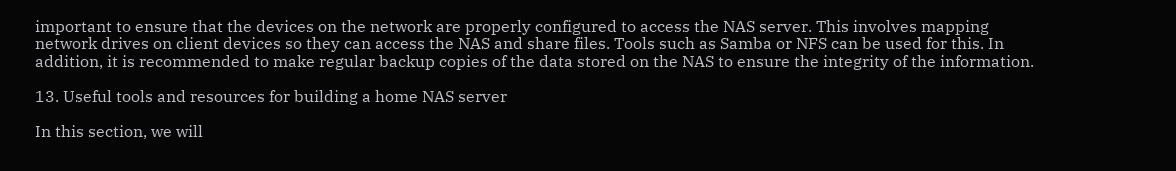important to ensure that the devices on the network are properly configured to access the NAS server. This involves mapping network drives on client devices so they can access the NAS and share files. Tools such as Samba or NFS can be used for this. In addition, it is recommended to make regular backup copies of the data stored on the NAS to ensure the integrity of the information.

13. Useful tools and resources for building a home NAS server

In this section, we will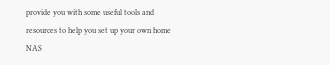provide you with some useful tools and resources to help you set up your own home NAS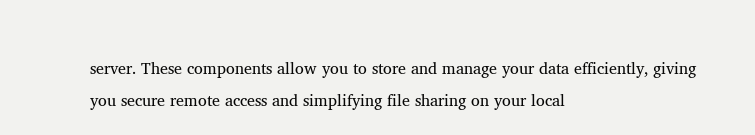server. These components allow you to store and manage your data efficiently, giving you secure remote access and simplifying file sharing on your local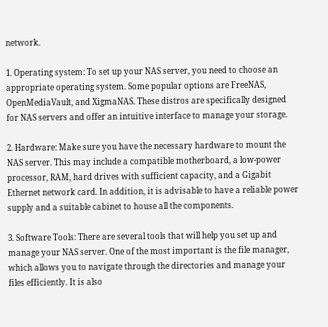network.

1. Operating system: To set up your NAS server, you need to choose an appropriate operating system. Some popular options are FreeNAS, OpenMediaVault, and XigmaNAS. These distros are specifically designed for NAS servers and offer an intuitive interface to manage your storage.

2. Hardware: Make sure you have the necessary hardware to mount the NAS server. This may include a compatible motherboard, a low-power processor, RAM, hard drives with sufficient capacity, and a Gigabit Ethernet network card. In addition, it is advisable to have a reliable power supply and a suitable cabinet to house all the components.

3. Software Tools: There are several tools that will help you set up and manage your NAS server. One of the most important is the file manager, which allows you to navigate through the directories and manage your files efficiently. It is also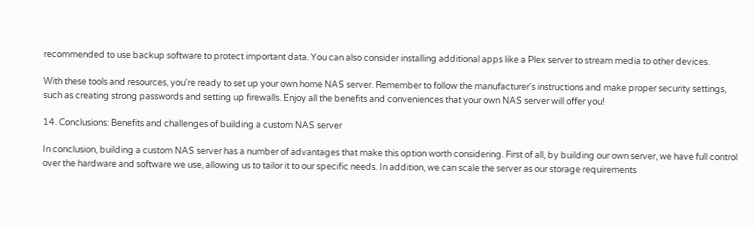recommended to use backup software to protect important data. You can also consider installing additional apps like a Plex server to stream media to other devices.

With these tools and resources, you're ready to set up your own home NAS server. Remember to follow the manufacturer's instructions and make proper security settings, such as creating strong passwords and setting up firewalls. Enjoy all the benefits and conveniences that your own NAS server will offer you!

14. Conclusions: Benefits and challenges of building a custom NAS server

In conclusion, building a custom NAS server has a number of advantages that make this option worth considering. First of all, by building our own server, we have full control over the hardware and software we use, allowing us to tailor it to our specific needs. In addition, we can scale the server as our storage requirements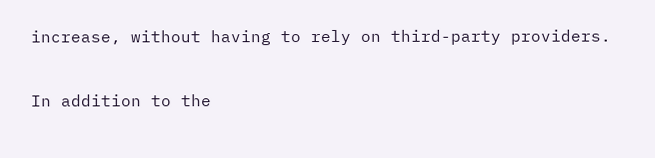increase, without having to rely on third-party providers.

In addition to the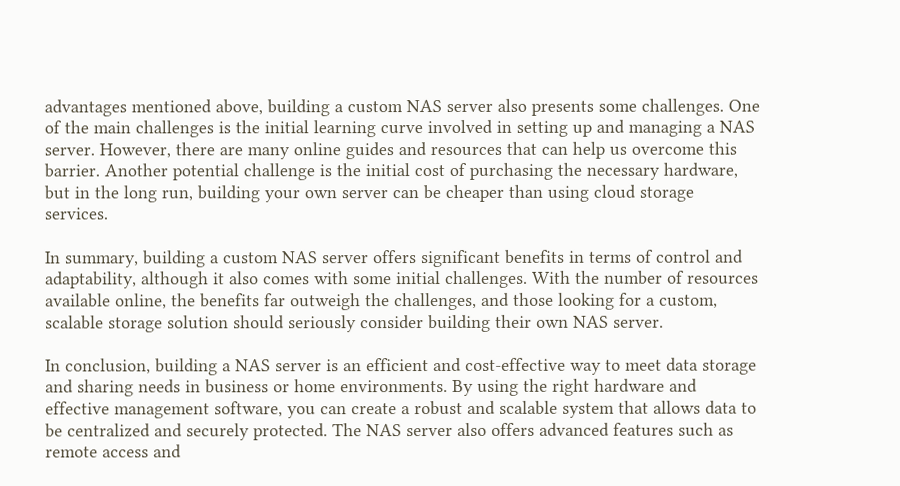advantages mentioned above, building a custom NAS server also presents some challenges. One of the main challenges is the initial learning curve involved in setting up and managing a NAS server. However, there are many online guides and resources that can help us overcome this barrier. Another potential challenge is the initial cost of purchasing the necessary hardware, but in the long run, building your own server can be cheaper than using cloud storage services.

In summary, building a custom NAS server offers significant benefits in terms of control and adaptability, although it also comes with some initial challenges. With the number of resources available online, the benefits far outweigh the challenges, and those looking for a custom, scalable storage solution should seriously consider building their own NAS server.

In conclusion, building a NAS server is an efficient and cost-effective way to meet data storage and sharing needs in business or home environments. By using the right hardware and effective management software, you can create a robust and scalable system that allows data to be centralized and securely protected. The NAS server also offers advanced features such as remote access and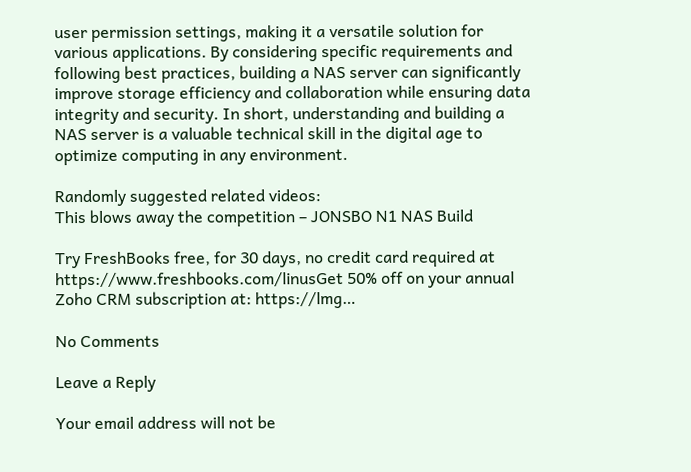user permission settings, making it a versatile solution for various applications. By considering specific requirements and following best practices, building a NAS server can significantly improve storage efficiency and collaboration while ensuring data integrity and security. In short, understanding and building a NAS server is a valuable technical skill in the digital age to optimize computing in any environment.

Randomly suggested related videos:
This blows away the competition – JONSBO N1 NAS Build

Try FreshBooks free, for 30 days, no credit card required at https://www.freshbooks.com/linusGet 50% off on your annual Zoho CRM subscription at: https://lmg…

No Comments

Leave a Reply

Your email address will not be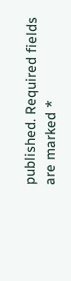published. Required fields are marked *